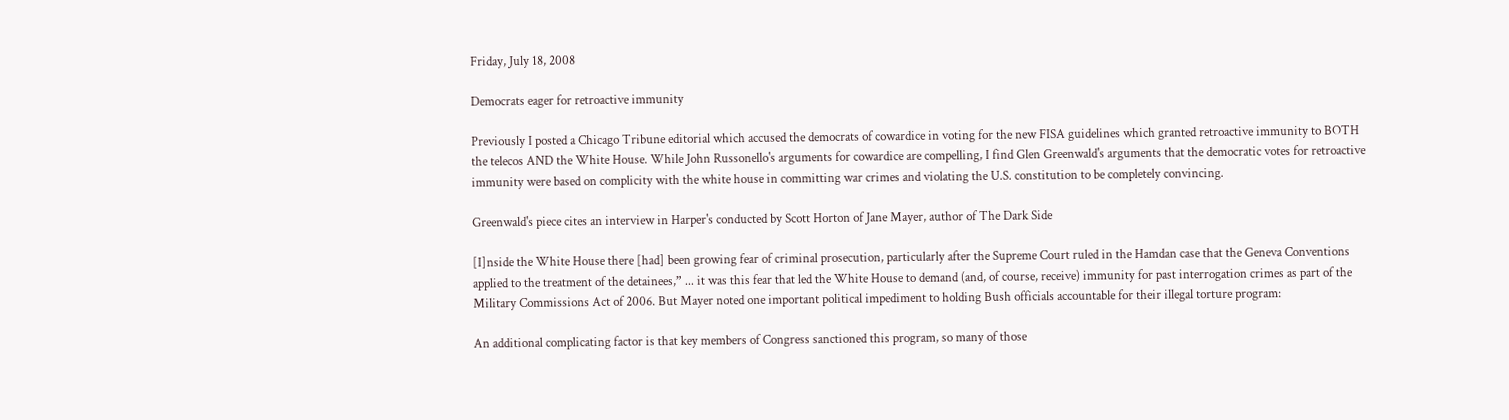Friday, July 18, 2008

Democrats eager for retroactive immunity

Previously I posted a Chicago Tribune editorial which accused the democrats of cowardice in voting for the new FISA guidelines which granted retroactive immunity to BOTH the telecos AND the White House. While John Russonello's arguments for cowardice are compelling, I find Glen Greenwald's arguments that the democratic votes for retroactive immunity were based on complicity with the white house in committing war crimes and violating the U.S. constitution to be completely convincing.

Greenwald's piece cites an interview in Harper's conducted by Scott Horton of Jane Mayer, author of The Dark Side

[I]nside the White House there [had] been growing fear of criminal prosecution, particularly after the Supreme Court ruled in the Hamdan case that the Geneva Conventions applied to the treatment of the detainees,” ... it was this fear that led the White House to demand (and, of course, receive) immunity for past interrogation crimes as part of the Military Commissions Act of 2006. But Mayer noted one important political impediment to holding Bush officials accountable for their illegal torture program:

An additional complicating factor is that key members of Congress sanctioned this program, so many of those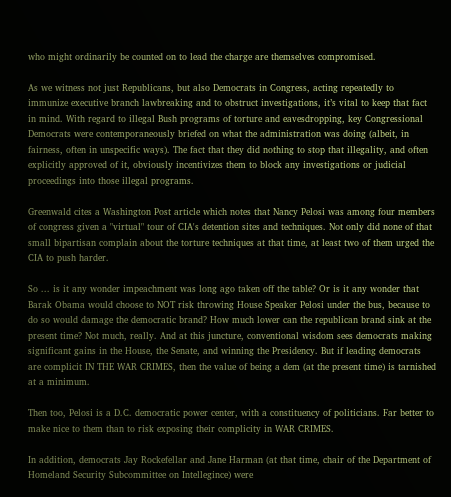who might ordinarily be counted on to lead the charge are themselves compromised.

As we witness not just Republicans, but also Democrats in Congress, acting repeatedly to immunize executive branch lawbreaking and to obstruct investigations, it’s vital to keep that fact in mind. With regard to illegal Bush programs of torture and eavesdropping, key Congressional Democrats were contemporaneously briefed on what the administration was doing (albeit, in fairness, often in unspecific ways). The fact that they did nothing to stop that illegality, and often explicitly approved of it, obviously incentivizes them to block any investigations or judicial proceedings into those illegal programs.

Greenwald cites a Washington Post article which notes that Nancy Pelosi was among four members of congress given a "virtual" tour of CIA's detention sites and techniques. Not only did none of that small bipartisan complain about the torture techniques at that time, at least two of them urged the CIA to push harder.

So ... is it any wonder impeachment was long ago taken off the table? Or is it any wonder that Barak Obama would choose to NOT risk throwing House Speaker Pelosi under the bus, because to do so would damage the democratic brand? How much lower can the republican brand sink at the present time? Not much, really. And at this juncture, conventional wisdom sees democrats making significant gains in the House, the Senate, and winning the Presidency. But if leading democrats are complicit IN THE WAR CRIMES, then the value of being a dem (at the present time) is tarnished at a minimum.

Then too, Pelosi is a D.C. democratic power center, with a constituency of politicians. Far better to make nice to them than to risk exposing their complicity in WAR CRIMES.

In addition, democrats Jay Rockefellar and Jane Harman (at that time, chair of the Department of Homeland Security Subcommittee on Intellegince) were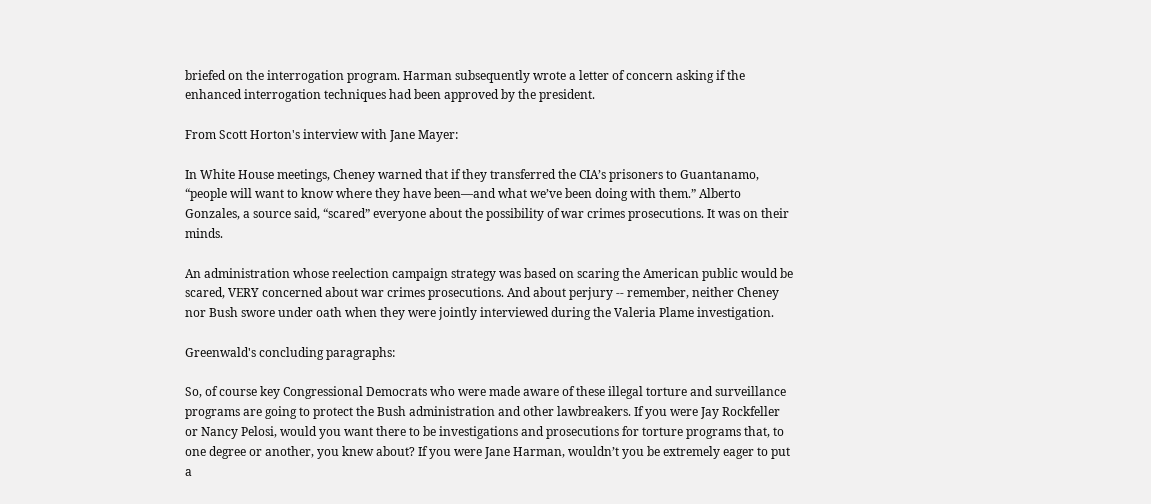briefed on the interrogation program. Harman subsequently wrote a letter of concern asking if the enhanced interrogation techniques had been approved by the president.

From Scott Horton's interview with Jane Mayer:

In White House meetings, Cheney warned that if they transferred the CIA’s prisoners to Guantanamo, “people will want to know where they have been—and what we’ve been doing with them.” Alberto Gonzales, a source said, “scared” everyone about the possibility of war crimes prosecutions. It was on their minds.

An administration whose reelection campaign strategy was based on scaring the American public would be scared, VERY concerned about war crimes prosecutions. And about perjury -- remember, neither Cheney nor Bush swore under oath when they were jointly interviewed during the Valeria Plame investigation.

Greenwald's concluding paragraphs:

So, of course key Congressional Democrats who were made aware of these illegal torture and surveillance programs are going to protect the Bush administration and other lawbreakers. If you were Jay Rockfeller or Nancy Pelosi, would you want there to be investigations and prosecutions for torture programs that, to one degree or another, you knew about? If you were Jane Harman, wouldn’t you be extremely eager to put a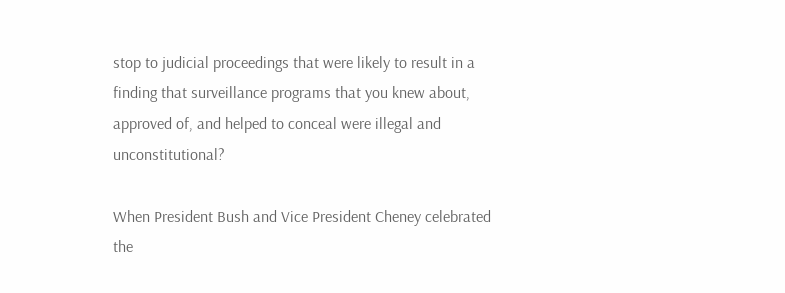stop to judicial proceedings that were likely to result in a finding that surveillance programs that you knew about, approved of, and helped to conceal were illegal and unconstitutional?

When President Bush and Vice President Cheney celebrated the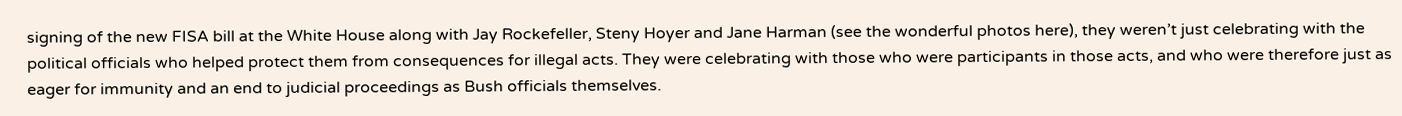signing of the new FISA bill at the White House along with Jay Rockefeller, Steny Hoyer and Jane Harman (see the wonderful photos here), they weren’t just celebrating with the political officials who helped protect them from consequences for illegal acts. They were celebrating with those who were participants in those acts, and who were therefore just as eager for immunity and an end to judicial proceedings as Bush officials themselves.